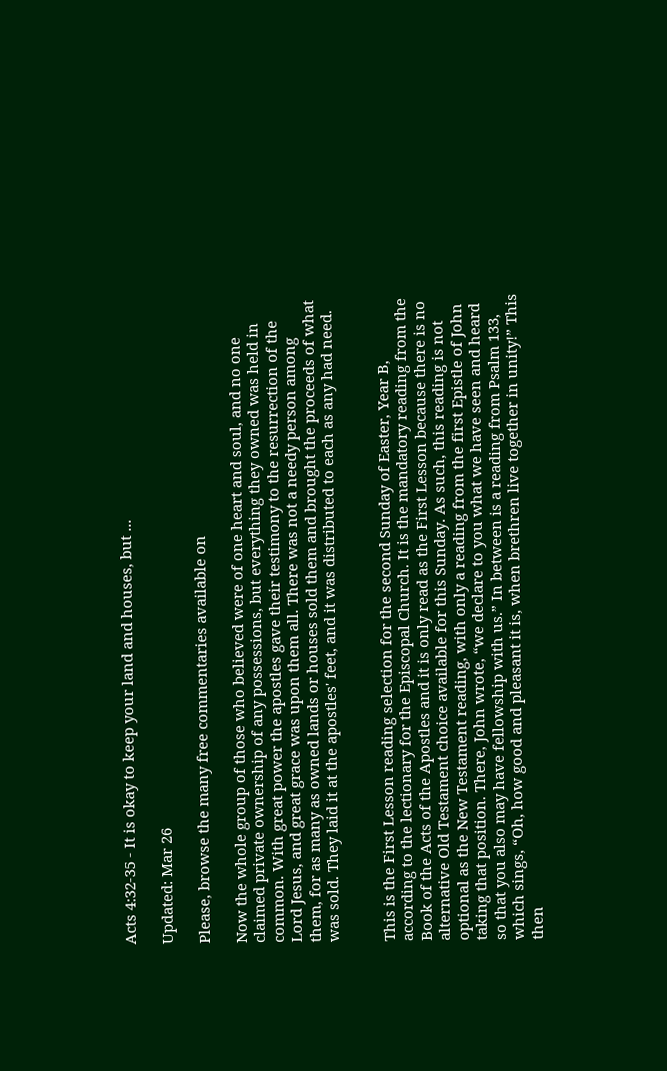Acts 4:32-35 - It is okay to keep your land and houses, but ...

Updated: Mar 26

Please, browse the many free commentaries available on

Now the whole group of those who believed were of one heart and soul, and no one claimed private ownership of any possessions, but everything they owned was held in common. With great power the apostles gave their testimony to the resurrection of the Lord Jesus, and great grace was upon them all. There was not a needy person among them, for as many as owned lands or houses sold them and brought the proceeds of what was sold. They laid it at the apostles' feet, and it was distributed to each as any had need.


This is the First Lesson reading selection for the second Sunday of Easter, Year B, according to the lectionary for the Episcopal Church. It is the mandatory reading from the Book of the Acts of the Apostles and it is only read as the First Lesson because there is no alternative Old Testament choice available for this Sunday. As such, this reading is not optional as the New Testament reading, with only a reading from the first Epistle of John taking that position. There, John wrote, “we declare to you what we have seen and heard so that you also may have fellowship with us.” In between is a reading from Psalm 133, which sings, “Oh, how good and pleasant it is, when brethren live together in unity!” This then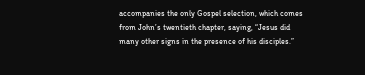accompanies the only Gospel selection, which comes from John’s twentieth chapter, saying, “Jesus did many other signs in the presence of his disciples.”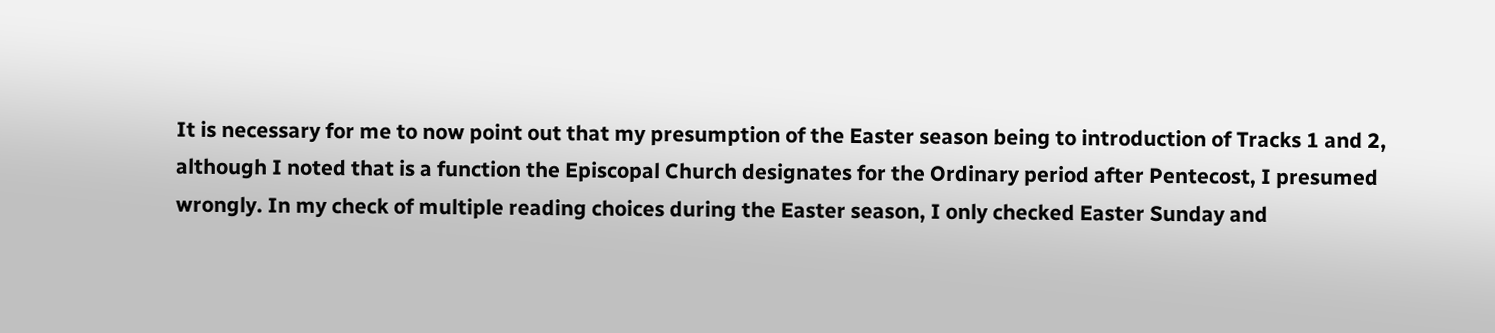It is necessary for me to now point out that my presumption of the Easter season being to introduction of Tracks 1 and 2, although I noted that is a function the Episcopal Church designates for the Ordinary period after Pentecost, I presumed wrongly. In my check of multiple reading choices during the Easter season, I only checked Easter Sunday and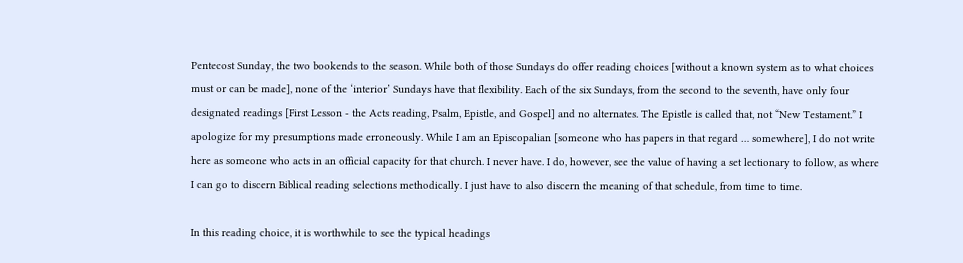Pentecost Sunday, the two bookends to the season. While both of those Sundays do offer reading choices [without a known system as to what choices must or can be made], none of the ‘interior’ Sundays have that flexibility. Each of the six Sundays, from the second to the seventh, have only four designated readings [First Lesson - the Acts reading, Psalm, Epistle, and Gospel] and no alternates. The Epistle is called that, not “New Testament.” I apologize for my presumptions made erroneously. While I am an Episcopalian [someone who has papers in that regard … somewhere], I do not write here as someone who acts in an official capacity for that church. I never have. I do, however, see the value of having a set lectionary to follow, as where I can go to discern Biblical reading selections methodically. I just have to also discern the meaning of that schedule, from time to time.

In this reading choice, it is worthwhile to see the typical headings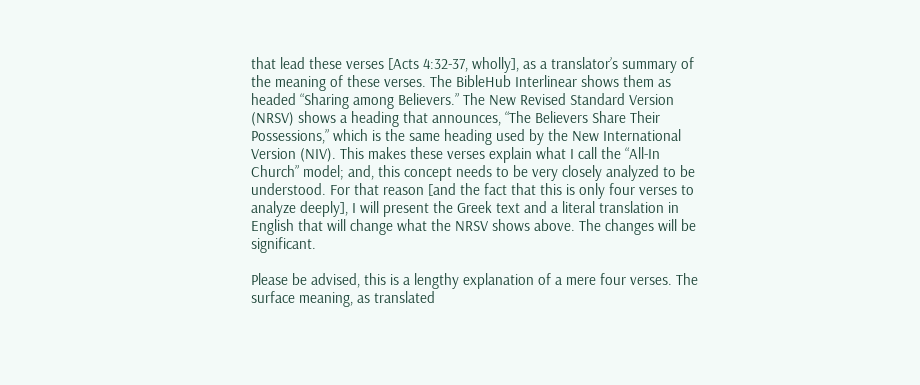that lead these verses [Acts 4:32-37, wholly], as a translator’s summary of the meaning of these verses. The BibleHub Interlinear shows them as headed “Sharing among Believers.” The New Revised Standard Version (NRSV) shows a heading that announces, “The Believers Share Their Possessions,” which is the same heading used by the New International Version (NIV). This makes these verses explain what I call the “All-In Church” model; and, this concept needs to be very closely analyzed to be understood. For that reason [and the fact that this is only four verses to analyze deeply], I will present the Greek text and a literal translation in English that will change what the NRSV shows above. The changes will be significant.

Please be advised, this is a lengthy explanation of a mere four verses. The surface meaning, as translated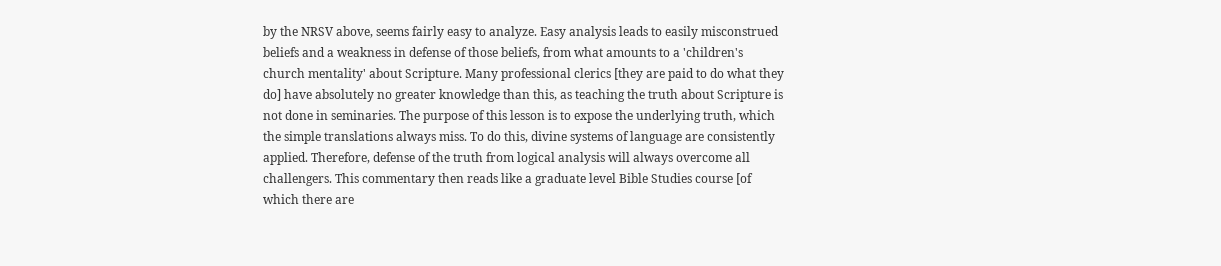by the NRSV above, seems fairly easy to analyze. Easy analysis leads to easily misconstrued beliefs and a weakness in defense of those beliefs, from what amounts to a 'children's church mentality' about Scripture. Many professional clerics [they are paid to do what they do] have absolutely no greater knowledge than this, as teaching the truth about Scripture is not done in seminaries. The purpose of this lesson is to expose the underlying truth, which the simple translations always miss. To do this, divine systems of language are consistently applied. Therefore, defense of the truth from logical analysis will always overcome all challengers. This commentary then reads like a graduate level Bible Studies course [of which there are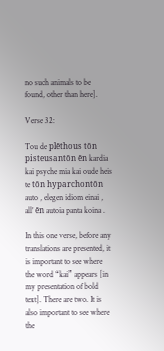no such animals to be found, other than here].

Verse 32:

Tou de plēthous tōn pisteusantōn ēn kardia kai psyche mia kai oude heis te tōn hyparchontōn auto , elegen idiom einai , all’ ēn autoia panta koina .

In this one verse, before any translations are presented, it is important to see where the word “kai” appears [in my presentation of bold text]. There are two. It is also important to see where the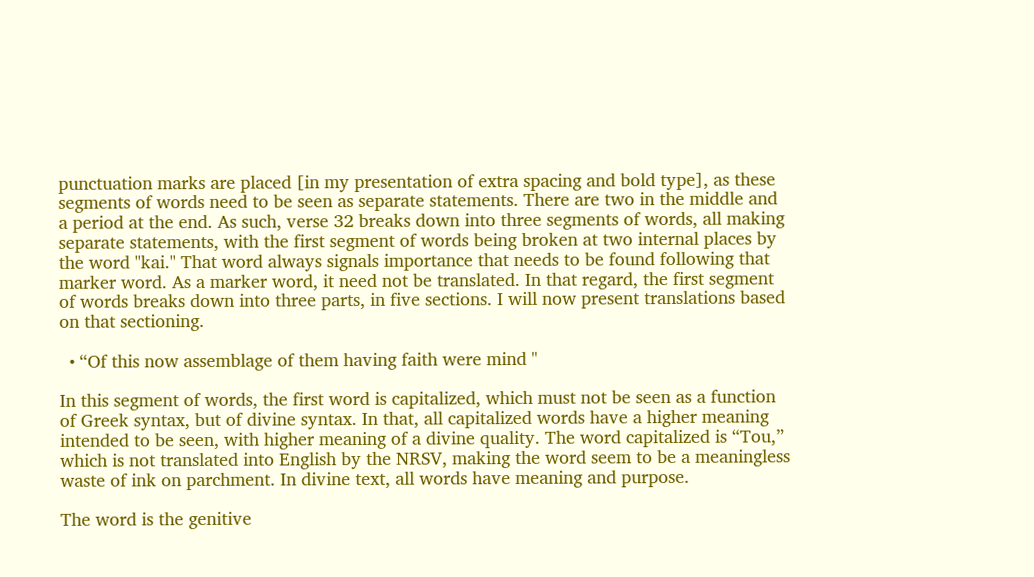punctuation marks are placed [in my presentation of extra spacing and bold type], as these segments of words need to be seen as separate statements. There are two in the middle and a period at the end. As such, verse 32 breaks down into three segments of words, all making separate statements, with the first segment of words being broken at two internal places by the word "kai." That word always signals importance that needs to be found following that marker word. As a marker word, it need not be translated. In that regard, the first segment of words breaks down into three parts, in five sections. I will now present translations based on that sectioning.

  • “Of this now assemblage of them having faith were mind "

In this segment of words, the first word is capitalized, which must not be seen as a function of Greek syntax, but of divine syntax. In that, all capitalized words have a higher meaning intended to be seen, with higher meaning of a divine quality. The word capitalized is “Tou,” which is not translated into English by the NRSV, making the word seem to be a meaningless waste of ink on parchment. In divine text, all words have meaning and purpose.

The word is the genitive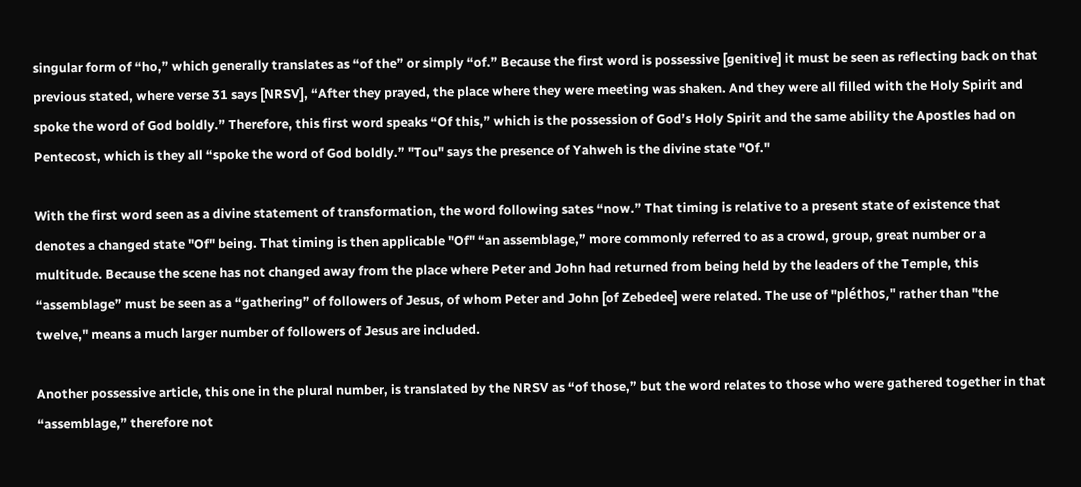singular form of “ho,” which generally translates as “of the” or simply “of.” Because the first word is possessive [genitive] it must be seen as reflecting back on that previous stated, where verse 31 says [NRSV], “After they prayed, the place where they were meeting was shaken. And they were all filled with the Holy Spirit and spoke the word of God boldly.” Therefore, this first word speaks “Of this,” which is the possession of God’s Holy Spirit and the same ability the Apostles had on Pentecost, which is they all “spoke the word of God boldly.” "Tou" says the presence of Yahweh is the divine state "Of."

With the first word seen as a divine statement of transformation, the word following sates “now.” That timing is relative to a present state of existence that denotes a changed state "Of" being. That timing is then applicable "Of" “an assemblage,” more commonly referred to as a crowd, group, great number or a multitude. Because the scene has not changed away from the place where Peter and John had returned from being held by the leaders of the Temple, this “assemblage” must be seen as a “gathering” of followers of Jesus, of whom Peter and John [of Zebedee] were related. The use of "pléthos," rather than "the twelve," means a much larger number of followers of Jesus are included.

Another possessive article, this one in the plural number, is translated by the NRSV as “of those,” but the word relates to those who were gathered together in that “assemblage,” therefore not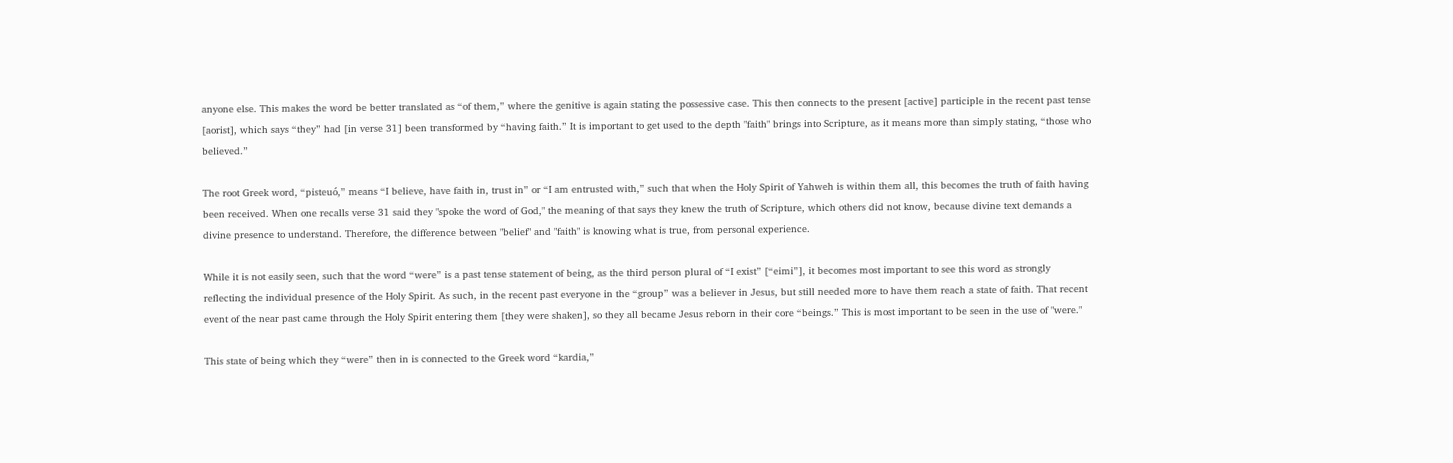anyone else. This makes the word be better translated as “of them,” where the genitive is again stating the possessive case. This then connects to the present [active] participle in the recent past tense [aorist], which says “they” had [in verse 31] been transformed by “having faith.” It is important to get used to the depth "faith" brings into Scripture, as it means more than simply stating, “those who believed.”

The root Greek word, “pisteuó,” means “I believe, have faith in, trust in” or “I am entrusted with,” such that when the Holy Spirit of Yahweh is within them all, this becomes the truth of faith having been received. When one recalls verse 31 said they "spoke the word of God," the meaning of that says they knew the truth of Scripture, which others did not know, because divine text demands a divine presence to understand. Therefore, the difference between "belief" and "faith" is knowing what is true, from personal experience.

While it is not easily seen, such that the word “were” is a past tense statement of being, as the third person plural of “I exist” [“eimi”], it becomes most important to see this word as strongly reflecting the individual presence of the Holy Spirit. As such, in the recent past everyone in the “group” was a believer in Jesus, but still needed more to have them reach a state of faith. That recent event of the near past came through the Holy Spirit entering them [they were shaken], so they all became Jesus reborn in their core “beings.” This is most important to be seen in the use of "were."

This state of being which they “were” then in is connected to the Greek word “kardia,”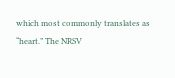which most commonly translates as “heart.” The NRSV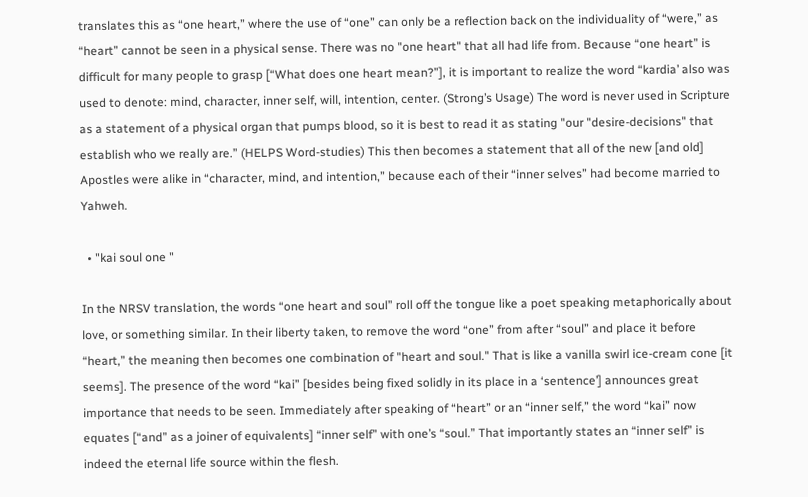translates this as “one heart,” where the use of “one” can only be a reflection back on the individuality of “were,” as “heart” cannot be seen in a physical sense. There was no "one heart" that all had life from. Because “one heart” is difficult for many people to grasp [“What does one heart mean?”], it is important to realize the word “kardia’ also was used to denote: mind, character, inner self, will, intention, center. (Strong’s Usage) The word is never used in Scripture as a statement of a physical organ that pumps blood, so it is best to read it as stating "our "desire-decisions" that establish who we really are.” (HELPS Word-studies) This then becomes a statement that all of the new [and old] Apostles were alike in “character, mind, and intention,” because each of their “inner selves” had become married to Yahweh.

  • "kai soul one "

In the NRSV translation, the words “one heart and soul” roll off the tongue like a poet speaking metaphorically about love, or something similar. In their liberty taken, to remove the word “one” from after “soul” and place it before “heart,” the meaning then becomes one combination of "heart and soul." That is like a vanilla swirl ice-cream cone [it seems]. The presence of the word “kai” [besides being fixed solidly in its place in a ‘sentence’] announces great importance that needs to be seen. Immediately after speaking of “heart” or an “inner self,” the word “kai” now equates [“and” as a joiner of equivalents] “inner self” with one’s “soul.” That importantly states an “inner self” is indeed the eternal life source within the flesh.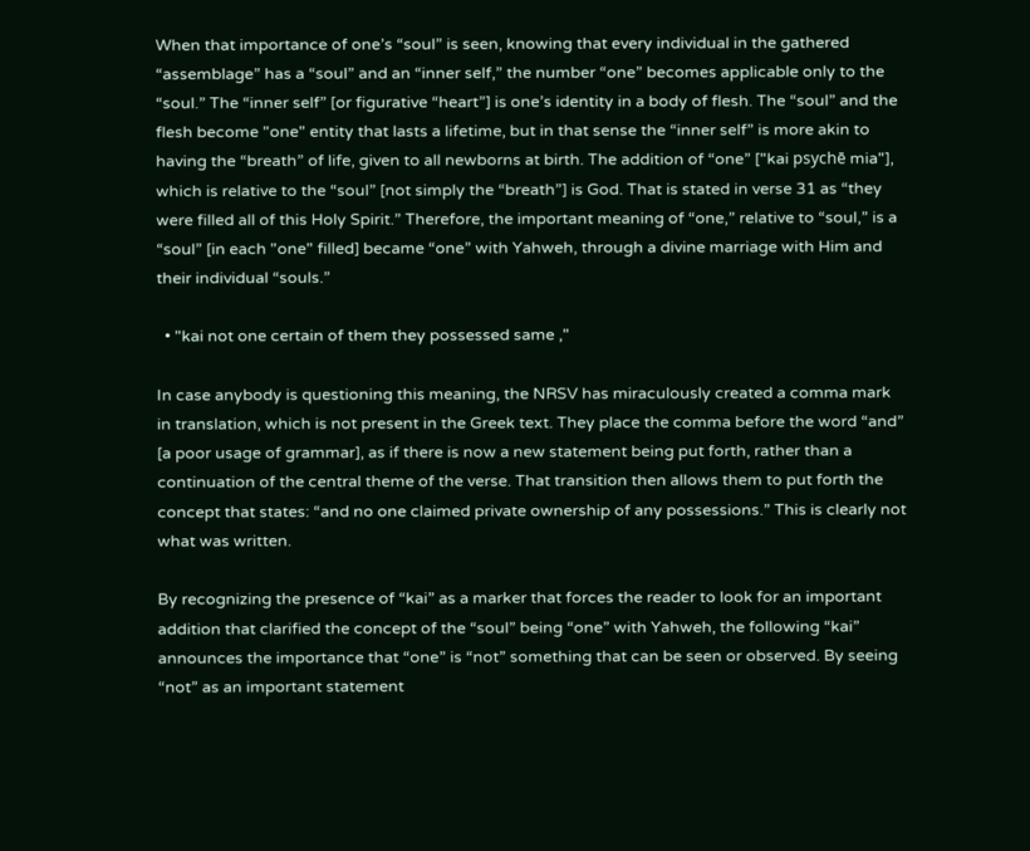When that importance of one’s “soul” is seen, knowing that every individual in the gathered “assemblage” has a “soul” and an “inner self,” the number “one” becomes applicable only to the “soul.” The “inner self” [or figurative “heart”] is one’s identity in a body of flesh. The “soul” and the flesh become "one" entity that lasts a lifetime, but in that sense the “inner self” is more akin to having the “breath” of life, given to all newborns at birth. The addition of “one” ["kai psychē mia"], which is relative to the “soul” [not simply the “breath”] is God. That is stated in verse 31 as “they were filled all of this Holy Spirit.” Therefore, the important meaning of “one,” relative to “soul,” is a “soul” [in each "one" filled] became “one” with Yahweh, through a divine marriage with Him and their individual “souls.”

  • "kai not one certain of them they possessed same ,"

In case anybody is questioning this meaning, the NRSV has miraculously created a comma mark in translation, which is not present in the Greek text. They place the comma before the word “and” [a poor usage of grammar], as if there is now a new statement being put forth, rather than a continuation of the central theme of the verse. That transition then allows them to put forth the concept that states: “and no one claimed private ownership of any possessions.” This is clearly not what was written.

By recognizing the presence of “kai” as a marker that forces the reader to look for an important addition that clarified the concept of the “soul” being “one” with Yahweh, the following “kai” announces the importance that “one” is “not” something that can be seen or observed. By seeing “not” as an important statement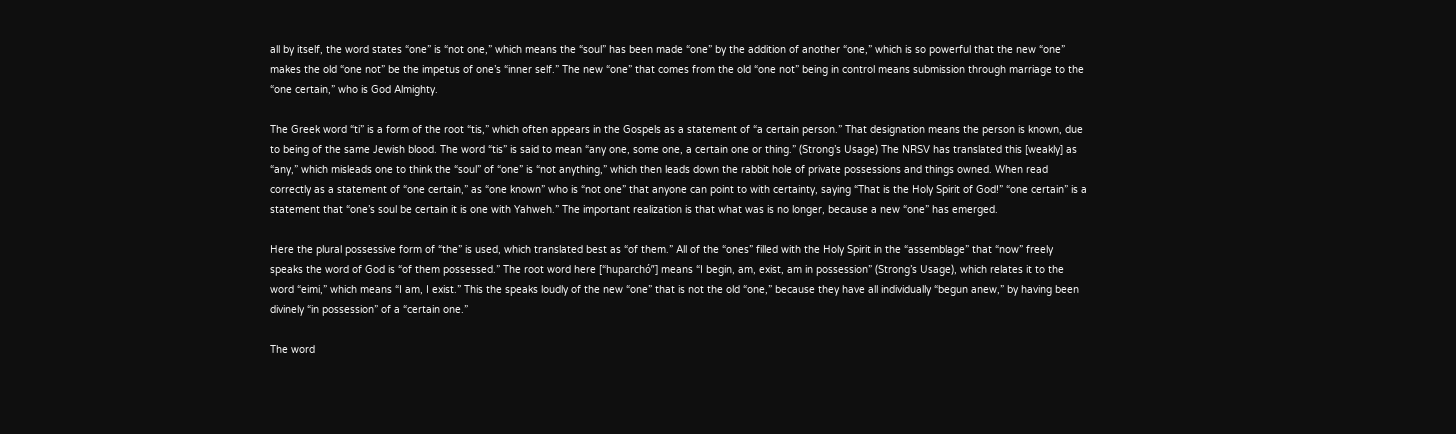all by itself, the word states “one” is “not one,” which means the “soul” has been made “one” by the addition of another “one,” which is so powerful that the new “one” makes the old “one not” be the impetus of one’s “inner self.” The new “one” that comes from the old “one not” being in control means submission through marriage to the “one certain,” who is God Almighty.

The Greek word “ti” is a form of the root “tis,” which often appears in the Gospels as a statement of “a certain person.” That designation means the person is known, due to being of the same Jewish blood. The word “tis” is said to mean “any one, some one, a certain one or thing.” (Strong’s Usage) The NRSV has translated this [weakly] as “any,” which misleads one to think the “soul” of “one” is “not anything,” which then leads down the rabbit hole of private possessions and things owned. When read correctly as a statement of “one certain,” as “one known” who is “not one” that anyone can point to with certainty, saying “That is the Holy Spirit of God!” “one certain” is a statement that “one’s soul be certain it is one with Yahweh.” The important realization is that what was is no longer, because a new “one” has emerged.

Here the plural possessive form of “the” is used, which translated best as “of them.” All of the “ones” filled with the Holy Spirit in the “assemblage” that “now” freely speaks the word of God is “of them possessed.” The root word here [“huparchó”] means “I begin, am, exist, am in possession” (Strong’s Usage), which relates it to the word “eimi,” which means “I am, I exist.” This the speaks loudly of the new “one” that is not the old “one,” because they have all individually “begun anew,” by having been divinely “in possession” of a “certain one.”

The word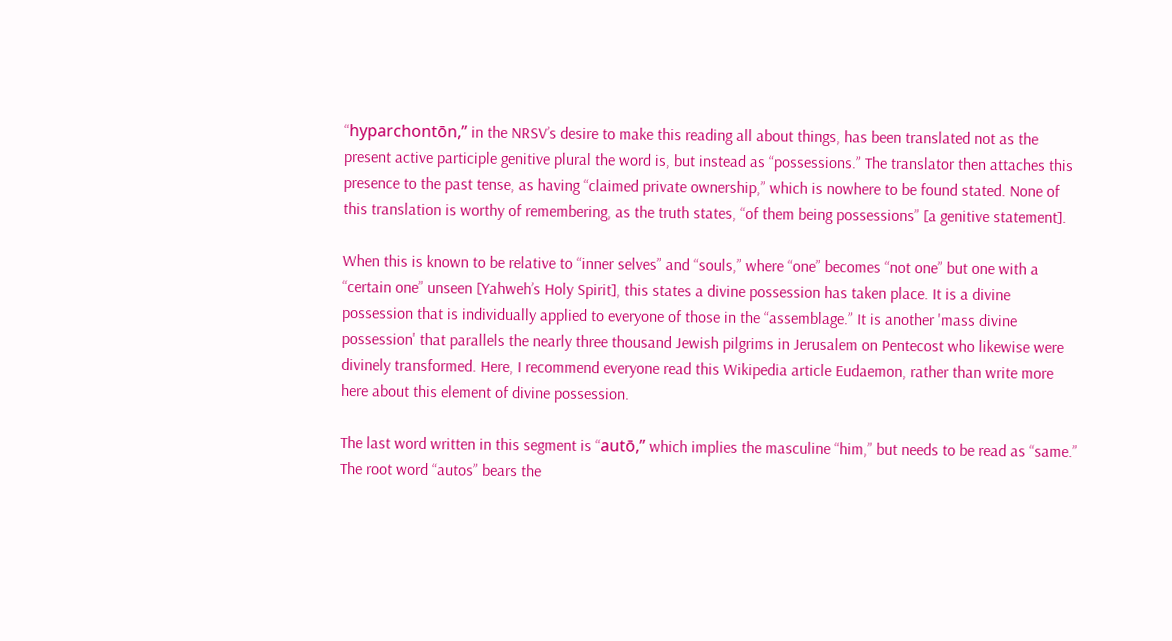“hyparchontōn,” in the NRSV’s desire to make this reading all about things, has been translated not as the present active participle genitive plural the word is, but instead as “possessions.” The translator then attaches this presence to the past tense, as having “claimed private ownership,” which is nowhere to be found stated. None of this translation is worthy of remembering, as the truth states, “of them being possessions” [a genitive statement].

When this is known to be relative to “inner selves” and “souls,” where “one” becomes “not one” but one with a “certain one” unseen [Yahweh’s Holy Spirit], this states a divine possession has taken place. It is a divine possession that is individually applied to everyone of those in the “assemblage.” It is another 'mass divine possession' that parallels the nearly three thousand Jewish pilgrims in Jerusalem on Pentecost who likewise were divinely transformed. Here, I recommend everyone read this Wikipedia article Eudaemon, rather than write more here about this element of divine possession.

The last word written in this segment is “autō,” which implies the masculine “him,” but needs to be read as “same.” The root word “autos” bears the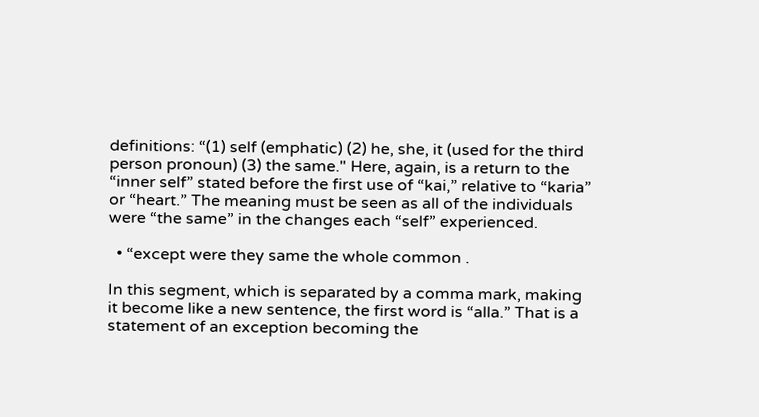definitions: “(1) self (emphatic) (2) he, she, it (used for the third person pronoun) (3) the same." Here, again, is a return to the “inner self” stated before the first use of “kai,” relative to “karia” or “heart.” The meaning must be seen as all of the individuals were “the same” in the changes each “self” experienced.

  • “except were they same the whole common .

In this segment, which is separated by a comma mark, making it become like a new sentence, the first word is “alla.” That is a statement of an exception becoming the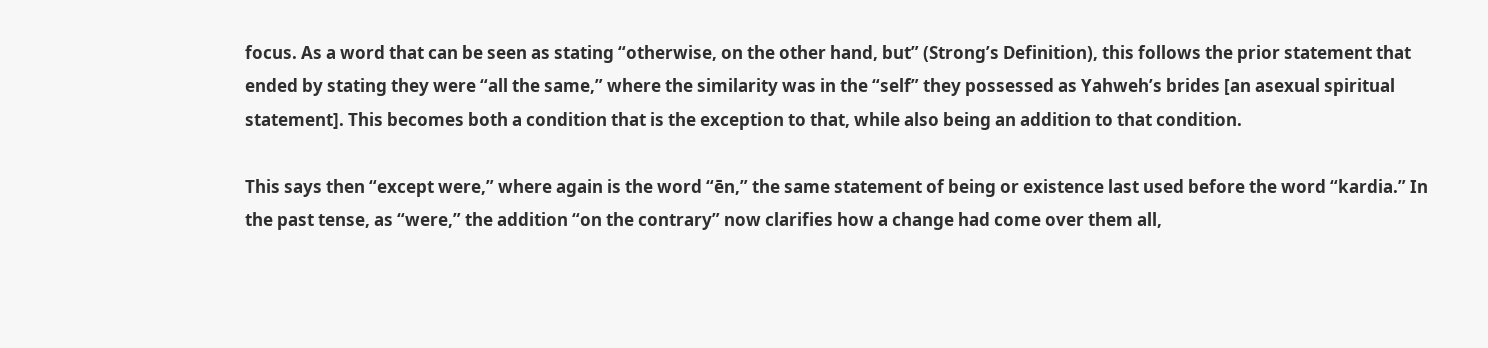focus. As a word that can be seen as stating “otherwise, on the other hand, but” (Strong’s Definition), this follows the prior statement that ended by stating they were “all the same,” where the similarity was in the “self” they possessed as Yahweh’s brides [an asexual spiritual statement]. This becomes both a condition that is the exception to that, while also being an addition to that condition.

This says then “except were,” where again is the word “ēn,” the same statement of being or existence last used before the word “kardia.” In the past tense, as “were,” the addition “on the contrary” now clarifies how a change had come over them all,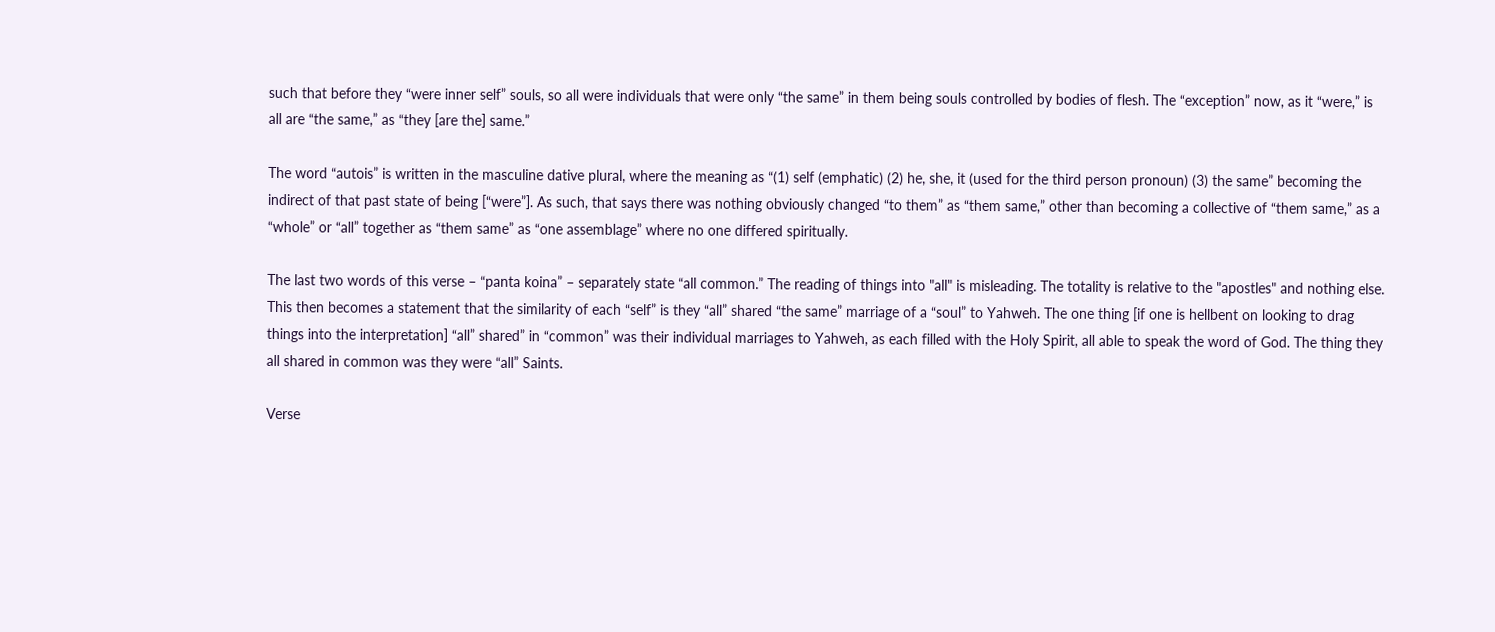such that before they “were inner self” souls, so all were individuals that were only “the same” in them being souls controlled by bodies of flesh. The “exception” now, as it “were,” is all are “the same,” as “they [are the] same.”

The word “autois” is written in the masculine dative plural, where the meaning as “(1) self (emphatic) (2) he, she, it (used for the third person pronoun) (3) the same” becoming the indirect of that past state of being [“were”]. As such, that says there was nothing obviously changed “to them” as “them same,” other than becoming a collective of “them same,” as a “whole” or “all” together as “them same” as “one assemblage” where no one differed spiritually.

The last two words of this verse – “panta koina” – separately state “all common.” The reading of things into "all" is misleading. The totality is relative to the "apostles" and nothing else. This then becomes a statement that the similarity of each “self” is they “all” shared “the same” marriage of a “soul” to Yahweh. The one thing [if one is hellbent on looking to drag things into the interpretation] “all” shared” in “common” was their individual marriages to Yahweh, as each filled with the Holy Spirit, all able to speak the word of God. The thing they all shared in common was they were “all” Saints.

Verse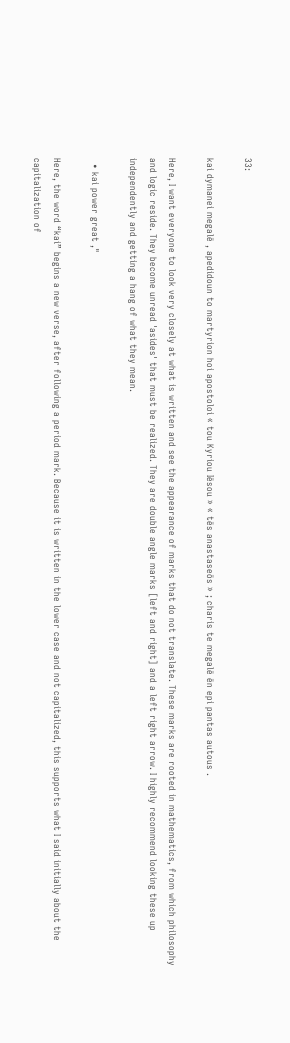33:

kai dymanei megalē , apedidoun to martyrion hoi apostoloi « tou Kyriou Iēsou » « tēs anastaseōs » ; charis te megalē ēn epi pantas autous .

Here, I want everyone to look very closely at what is written and see the appearance of marks that do not translate. These marks are rooted in mathematics, from which philosophy and logic reside. They become unread 'asides' that must be realized. They are double angle marks [left and right] and a left right arrow. I highly recommend looking these up independently and getting a hang of what they mean.

  • kai power great ,"

Here, the word “kai” begins a new verse, after following a period mark. Because it is written in the lower case and not capitalized, this supports what I said initially about the capitalization of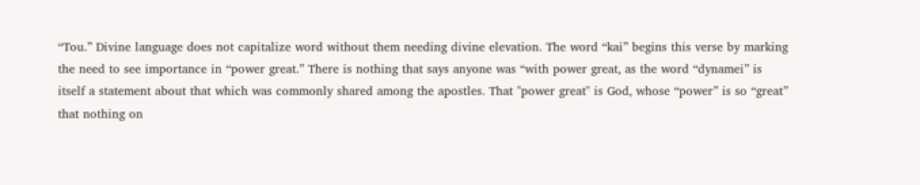“Tou.” Divine language does not capitalize word without them needing divine elevation. The word “kai” begins this verse by marking the need to see importance in “power great.” There is nothing that says anyone was “with power great, as the word “dynamei” is itself a statement about that which was commonly shared among the apostles. That "power great" is God, whose “power” is so “great” that nothing on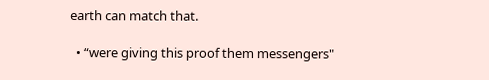earth can match that.

  • “were giving this proof them messengers"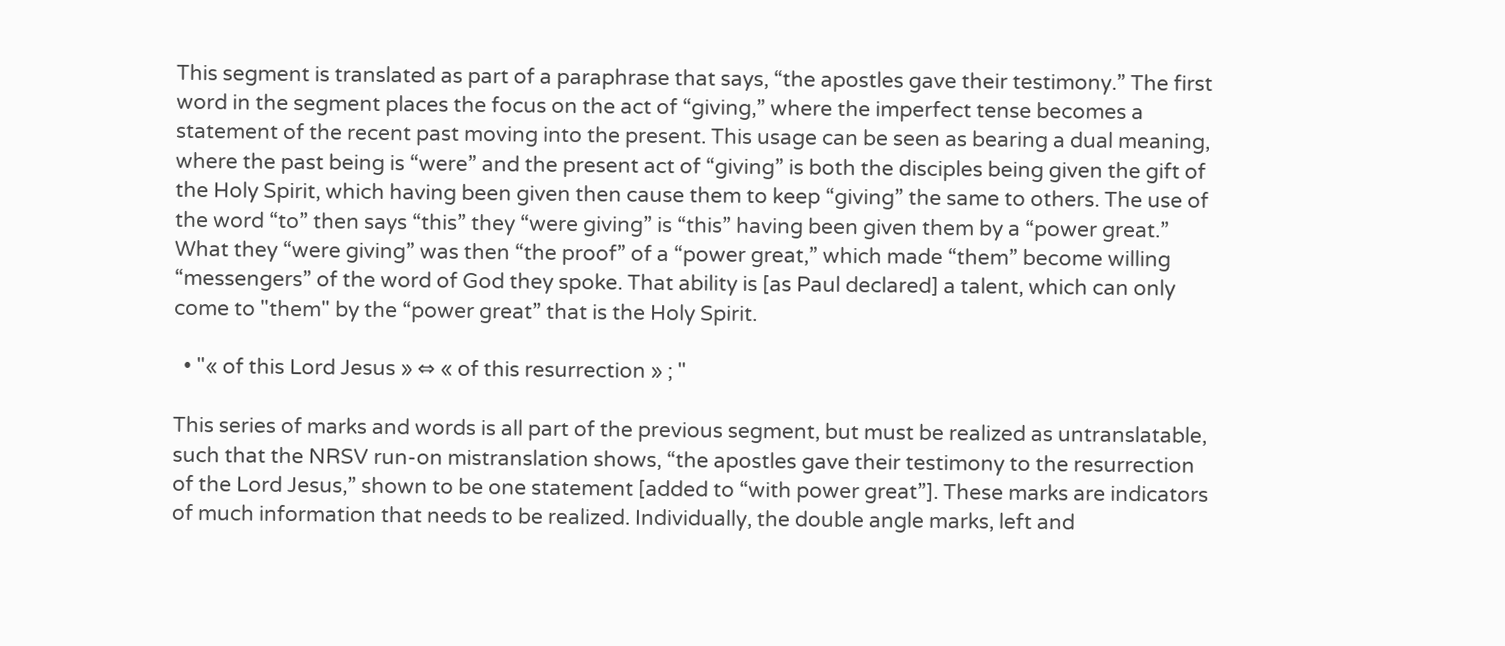This segment is translated as part of a paraphrase that says, “the apostles gave their testimony.” The first word in the segment places the focus on the act of “giving,” where the imperfect tense becomes a statement of the recent past moving into the present. This usage can be seen as bearing a dual meaning, where the past being is “were” and the present act of “giving” is both the disciples being given the gift of the Holy Spirit, which having been given then cause them to keep “giving” the same to others. The use of the word “to” then says “this” they “were giving” is “this” having been given them by a “power great.” What they “were giving” was then “the proof” of a “power great,” which made “them” become willing “messengers” of the word of God they spoke. That ability is [as Paul declared] a talent, which can only come to "them" by the “power great” that is the Holy Spirit.

  • "« of this Lord Jesus » ⇔ « of this resurrection » ; "

This series of marks and words is all part of the previous segment, but must be realized as untranslatable, such that the NRSV run-on mistranslation shows, “the apostles gave their testimony to the resurrection of the Lord Jesus,” shown to be one statement [added to “with power great”]. These marks are indicators of much information that needs to be realized. Individually, the double angle marks, left and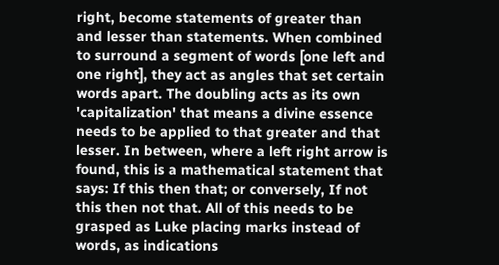right, become statements of greater than and lesser than statements. When combined to surround a segment of words [one left and one right], they act as angles that set certain words apart. The doubling acts as its own 'capitalization' that means a divine essence needs to be applied to that greater and that lesser. In between, where a left right arrow is found, this is a mathematical statement that says: If this then that; or conversely, If not this then not that. All of this needs to be grasped as Luke placing marks instead of words, as indications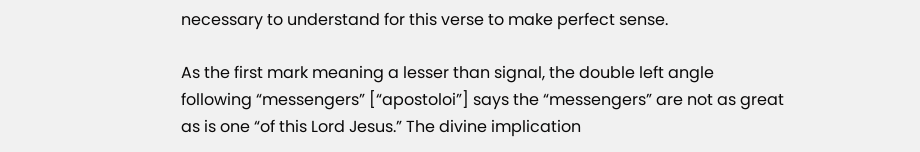necessary to understand for this verse to make perfect sense.

As the first mark meaning a lesser than signal, the double left angle following “messengers” [“apostoloi”] says the “messengers” are not as great as is one “of this Lord Jesus.” The divine implication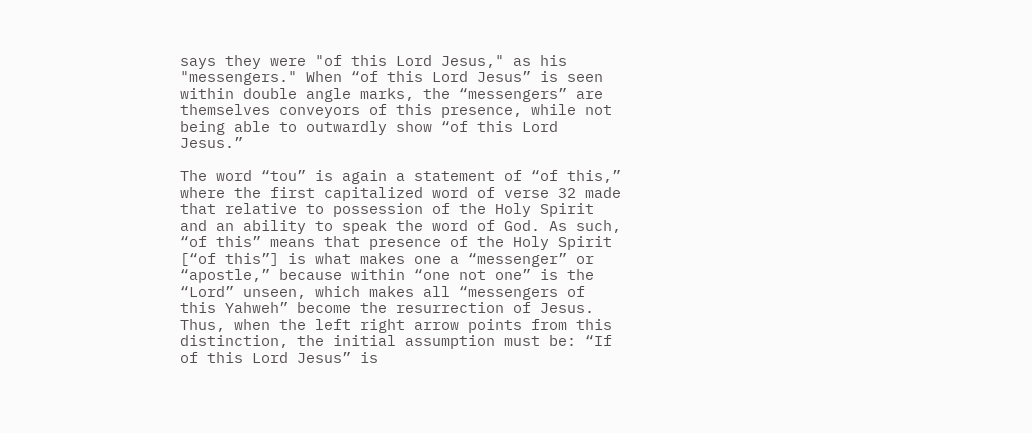says they were "of this Lord Jesus," as his "messengers." When “of this Lord Jesus” is seen within double angle marks, the “messengers” are themselves conveyors of this presence, while not being able to outwardly show “of this Lord Jesus.”

The word “tou” is again a statement of “of this,” where the first capitalized word of verse 32 made that relative to possession of the Holy Spirit and an ability to speak the word of God. As such, “of this” means that presence of the Holy Spirit [“of this”] is what makes one a “messenger” or “apostle,” because within “one not one” is the “Lord” unseen, which makes all “messengers of this Yahweh” become the resurrection of Jesus. Thus, when the left right arrow points from this distinction, the initial assumption must be: “If of this Lord Jesus” is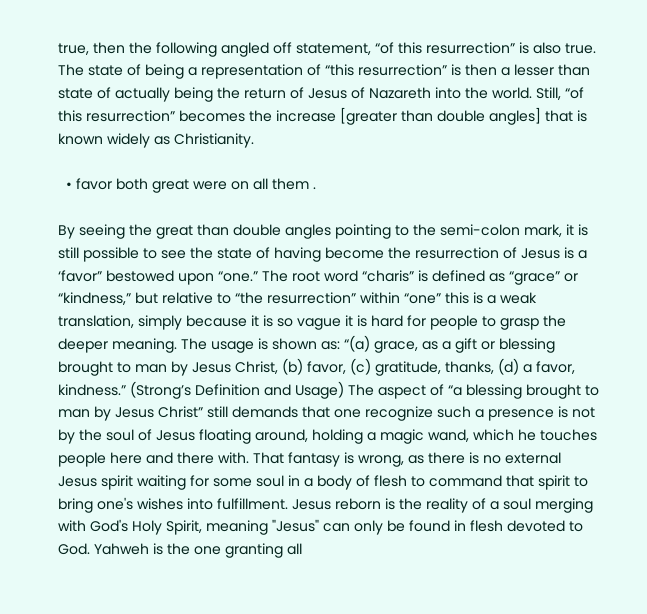true, then the following angled off statement, “of this resurrection” is also true. The state of being a representation of “this resurrection” is then a lesser than state of actually being the return of Jesus of Nazareth into the world. Still, “of this resurrection” becomes the increase [greater than double angles] that is known widely as Christianity.

  • favor both great were on all them .

By seeing the great than double angles pointing to the semi-colon mark, it is still possible to see the state of having become the resurrection of Jesus is a ‘favor” bestowed upon “one.” The root word “charis” is defined as “grace” or “kindness,” but relative to “the resurrection” within “one” this is a weak translation, simply because it is so vague it is hard for people to grasp the deeper meaning. The usage is shown as: “(a) grace, as a gift or blessing brought to man by Jesus Christ, (b) favor, (c) gratitude, thanks, (d) a favor, kindness.” (Strong’s Definition and Usage) The aspect of “a blessing brought to man by Jesus Christ” still demands that one recognize such a presence is not by the soul of Jesus floating around, holding a magic wand, which he touches people here and there with. That fantasy is wrong, as there is no external Jesus spirit waiting for some soul in a body of flesh to command that spirit to bring one's wishes into fulfillment. Jesus reborn is the reality of a soul merging with God's Holy Spirit, meaning "Jesus" can only be found in flesh devoted to God. Yahweh is the one granting all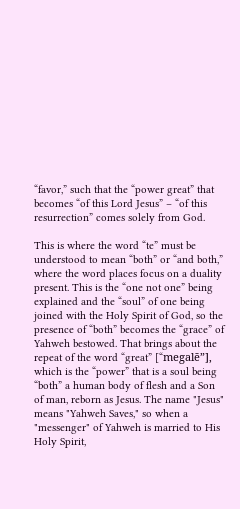“favor,” such that the “power great” that becomes “of this Lord Jesus” – “of this resurrection” comes solely from God.

This is where the word “te” must be understood to mean “both” or “and both,” where the word places focus on a duality present. This is the “one not one” being explained and the “soul” of one being joined with the Holy Spirit of God, so the presence of “both” becomes the “grace” of Yahweh bestowed. That brings about the repeat of the word “great” [“megalē”], which is the “power” that is a soul being “both” a human body of flesh and a Son of man, reborn as Jesus. The name "Jesus" means "Yahweh Saves," so when a "messenger" of Yahweh is married to His Holy Spirit,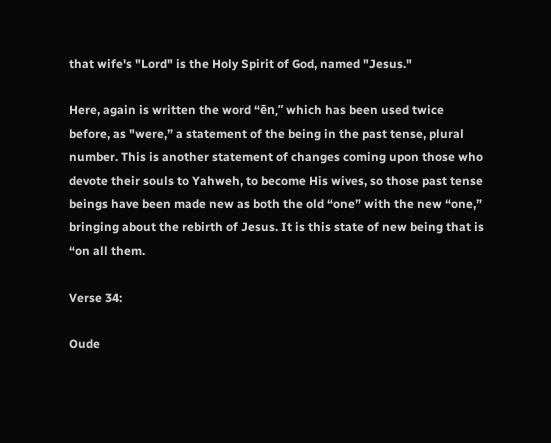that wife's "Lord" is the Holy Spirit of God, named "Jesus."

Here, again is written the word “ēn,” which has been used twice before, as "were,” a statement of the being in the past tense, plural number. This is another statement of changes coming upon those who devote their souls to Yahweh, to become His wives, so those past tense beings have been made new as both the old “one” with the new “one,” bringing about the rebirth of Jesus. It is this state of new being that is “on all them.

Verse 34:

Oude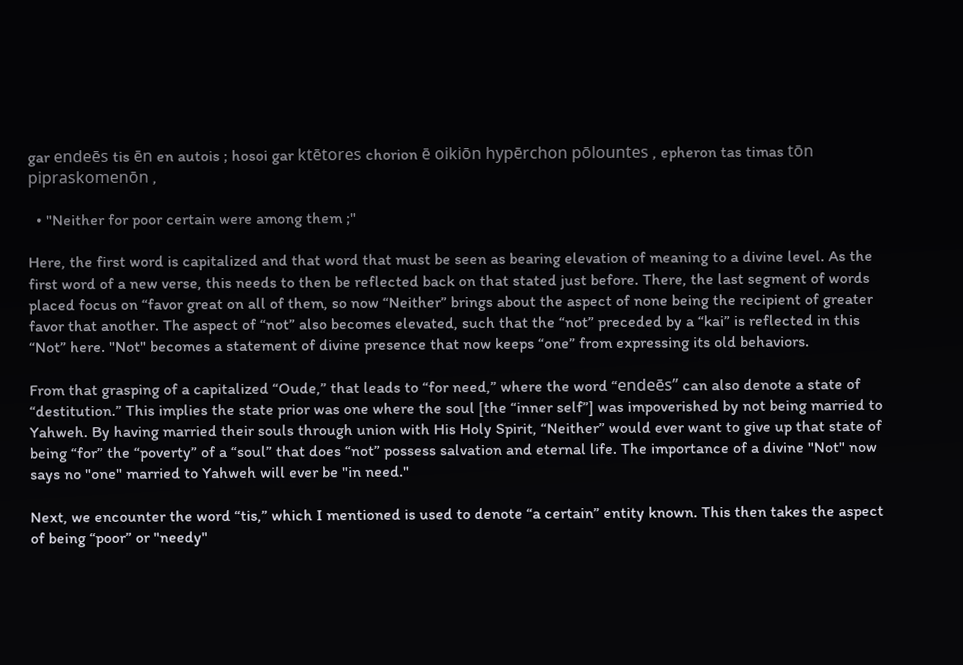gar endeēs tis ēn en autois ; hosoi gar ktētores chorion ē oikiōn hypērchon pōlountes , epheron tas timas tōn pipraskomenōn ,

  • "Neither for poor certain were among them ;"

Here, the first word is capitalized and that word that must be seen as bearing elevation of meaning to a divine level. As the first word of a new verse, this needs to then be reflected back on that stated just before. There, the last segment of words placed focus on “favor great on all of them, so now “Neither” brings about the aspect of none being the recipient of greater favor that another. The aspect of “not” also becomes elevated, such that the “not” preceded by a “kai” is reflected in this “Not” here. "Not" becomes a statement of divine presence that now keeps “one” from expressing its old behaviors.

From that grasping of a capitalized “Oude,” that leads to “for need,” where the word “endeēs” can also denote a state of “destitution.” This implies the state prior was one where the soul [the “inner self”] was impoverished by not being married to Yahweh. By having married their souls through union with His Holy Spirit, “Neither” would ever want to give up that state of being “for” the “poverty” of a “soul” that does “not” possess salvation and eternal life. The importance of a divine "Not" now says no "one" married to Yahweh will ever be "in need."

Next, we encounter the word “tis,” which I mentioned is used to denote “a certain” entity known. This then takes the aspect of being “poor” or "needy"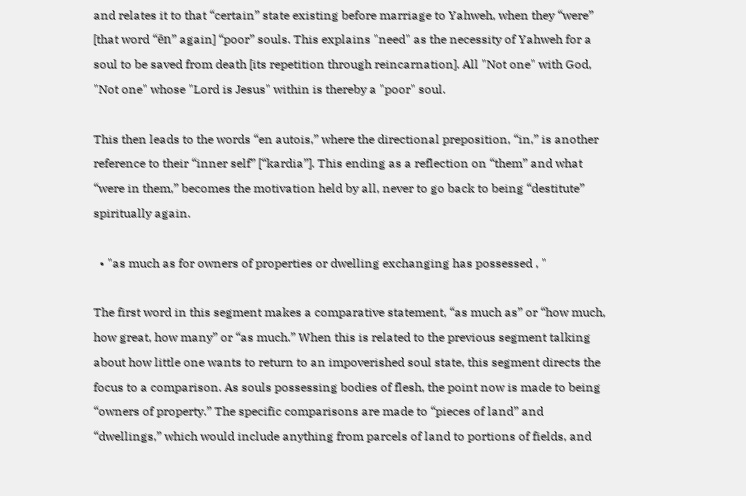and relates it to that “certain” state existing before marriage to Yahweh, when they “were” [that word “ēn” again] “poor” souls. This explains "need" as the necessity of Yahweh for a soul to be saved from death [its repetition through reincarnation]. All "Not one" with God, "Not one" whose "Lord is Jesus" within is thereby a "poor" soul.

This then leads to the words “en autois,” where the directional preposition, “in,” is another reference to their “inner self” [“kardia”]. This ending as a reflection on “them” and what “were in them,” becomes the motivation held by all, never to go back to being “destitute” spiritually again.

  • "as much as for owners of properties or dwelling exchanging has possessed , "

The first word in this segment makes a comparative statement, “as much as” or “how much, how great, how many” or “as much.” When this is related to the previous segment talking about how little one wants to return to an impoverished soul state, this segment directs the focus to a comparison. As souls possessing bodies of flesh, the point now is made to being “owners of property.” The specific comparisons are made to “pieces of land” and “dwellings,” which would include anything from parcels of land to portions of fields, and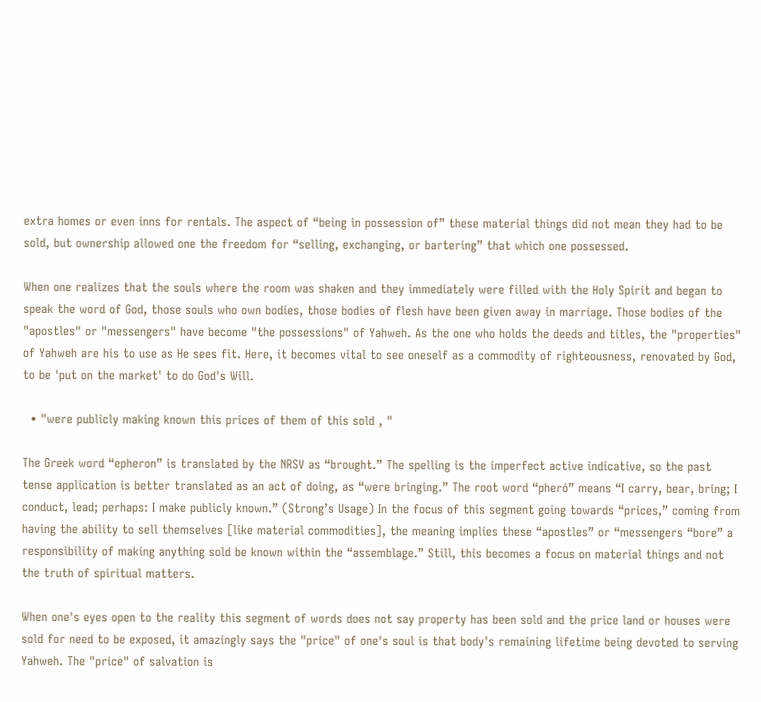extra homes or even inns for rentals. The aspect of “being in possession of” these material things did not mean they had to be sold, but ownership allowed one the freedom for “selling, exchanging, or bartering” that which one possessed.

When one realizes that the souls where the room was shaken and they immediately were filled with the Holy Spirit and began to speak the word of God, those souls who own bodies, those bodies of flesh have been given away in marriage. Those bodies of the "apostles" or "messengers" have become "the possessions" of Yahweh. As the one who holds the deeds and titles, the "properties" of Yahweh are his to use as He sees fit. Here, it becomes vital to see oneself as a commodity of righteousness, renovated by God, to be 'put on the market' to do God's Will.

  • "were publicly making known this prices of them of this sold , "

The Greek word “epheron” is translated by the NRSV as “brought.” The spelling is the imperfect active indicative, so the past tense application is better translated as an act of doing, as “were bringing.” The root word “pheró” means “I carry, bear, bring; I conduct, lead; perhaps: I make publicly known.” (Strong’s Usage) In the focus of this segment going towards “prices,” coming from having the ability to sell themselves [like material commodities], the meaning implies these “apostles” or “messengers “bore” a responsibility of making anything sold be known within the “assemblage.” Still, this becomes a focus on material things and not the truth of spiritual matters.

When one's eyes open to the reality this segment of words does not say property has been sold and the price land or houses were sold for need to be exposed, it amazingly says the "price" of one's soul is that body's remaining lifetime being devoted to serving Yahweh. The "price" of salvation is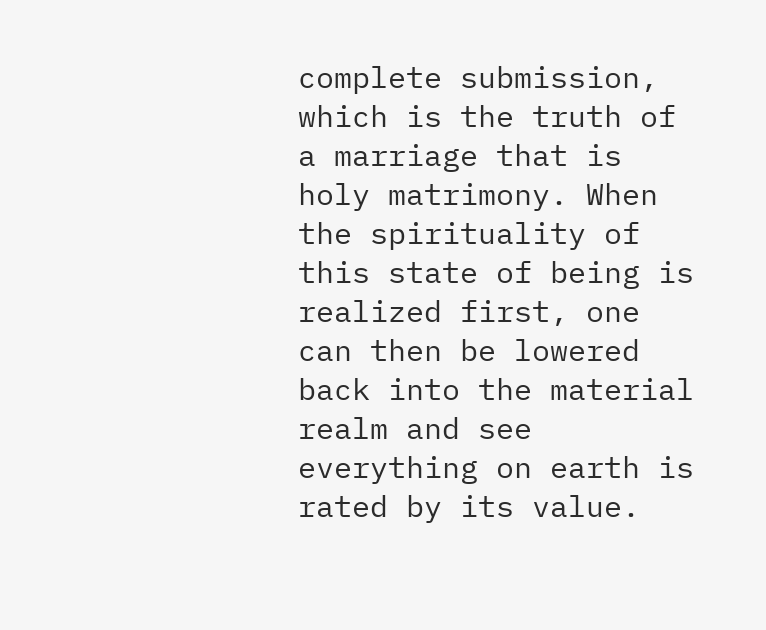complete submission, which is the truth of a marriage that is holy matrimony. When the spirituality of this state of being is realized first, one can then be lowered back into the material realm and see everything on earth is rated by its value.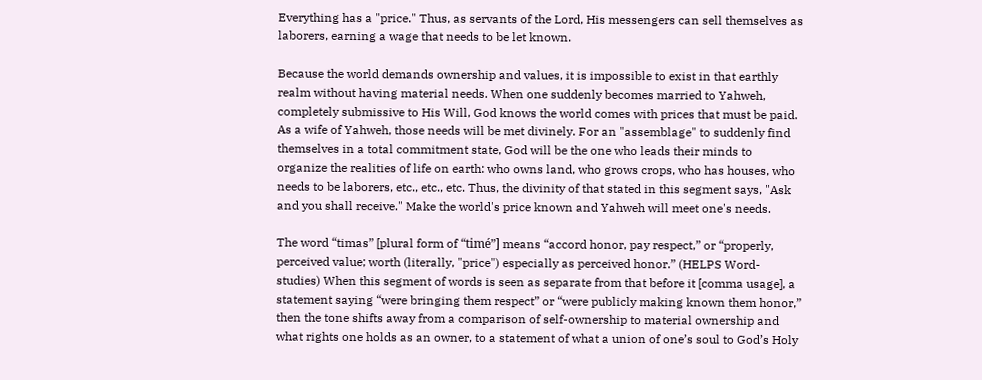Everything has a "price." Thus, as servants of the Lord, His messengers can sell themselves as laborers, earning a wage that needs to be let known.

Because the world demands ownership and values, it is impossible to exist in that earthly realm without having material needs. When one suddenly becomes married to Yahweh, completely submissive to His Will, God knows the world comes with prices that must be paid. As a wife of Yahweh, those needs will be met divinely. For an "assemblage" to suddenly find themselves in a total commitment state, God will be the one who leads their minds to organize the realities of life on earth: who owns land, who grows crops, who has houses, who needs to be laborers, etc., etc., etc. Thus, the divinity of that stated in this segment says, "Ask and you shall receive." Make the world's price known and Yahweh will meet one's needs.

The word “timas” [plural form of “timé”] means “accord honor, pay respect,” or “properly, perceived value; worth (literally, "price") especially as perceived honor.” (HELPS Word-studies) When this segment of words is seen as separate from that before it [comma usage], a statement saying “were bringing them respect” or “were publicly making known them honor,” then the tone shifts away from a comparison of self-ownership to material ownership and what rights one holds as an owner, to a statement of what a union of one’s soul to God’s Holy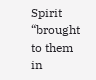Spirit “brought to them in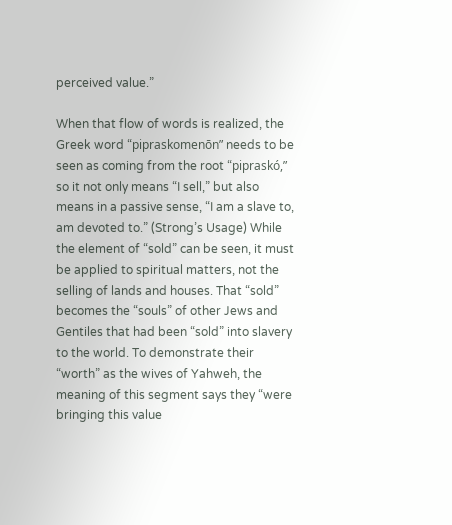perceived value.”

When that flow of words is realized, the Greek word “pipraskomenōn” needs to be seen as coming from the root “pipraskó,” so it not only means “I sell,” but also means in a passive sense, “I am a slave to, am devoted to.” (Strong’s Usage) While the element of “sold” can be seen, it must be applied to spiritual matters, not the selling of lands and houses. That “sold” becomes the “souls” of other Jews and Gentiles that had been “sold” into slavery to the world. To demonstrate their “worth” as the wives of Yahweh, the meaning of this segment says they “were bringing this value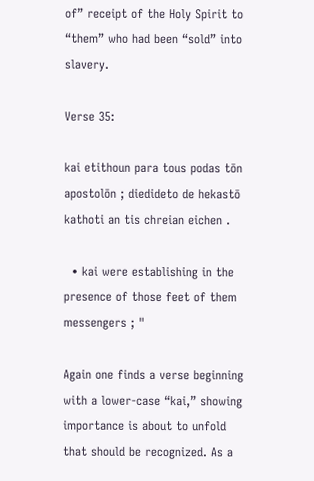of” receipt of the Holy Spirit to “them” who had been “sold” into slavery.

Verse 35:

kai etithoun para tous podas tōn apostolōn ; diedideto de hekastō kathoti an tis chreian eichen .

  • kai were establishing in the presence of those feet of them messengers ; "

Again one finds a verse beginning with a lower-case “kai,” showing importance is about to unfold that should be recognized. As a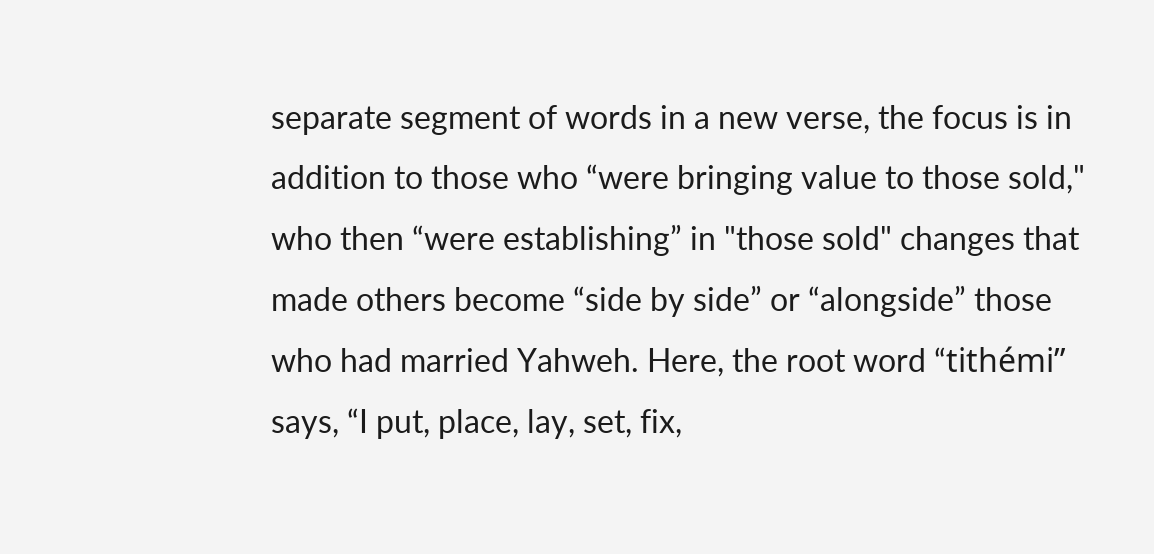separate segment of words in a new verse, the focus is in addition to those who “were bringing value to those sold," who then “were establishing” in "those sold" changes that made others become “side by side” or “alongside” those who had married Yahweh. Here, the root word “tithémi” says, “I put, place, lay, set, fix,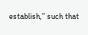establish,” such that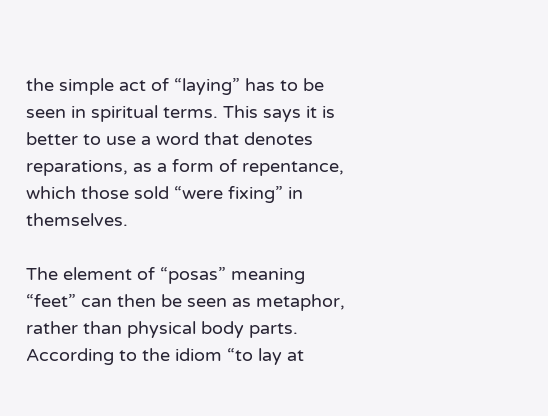the simple act of “laying” has to be seen in spiritual terms. This says it is better to use a word that denotes reparations, as a form of repentance, which those sold “were fixing” in themselves.

The element of “posas” meaning “feet” can then be seen as metaphor, rather than physical body parts. According to the idiom “to lay at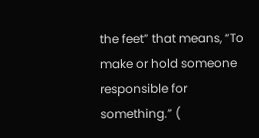the feet” that means, “To make or hold someone responsible for something.” (